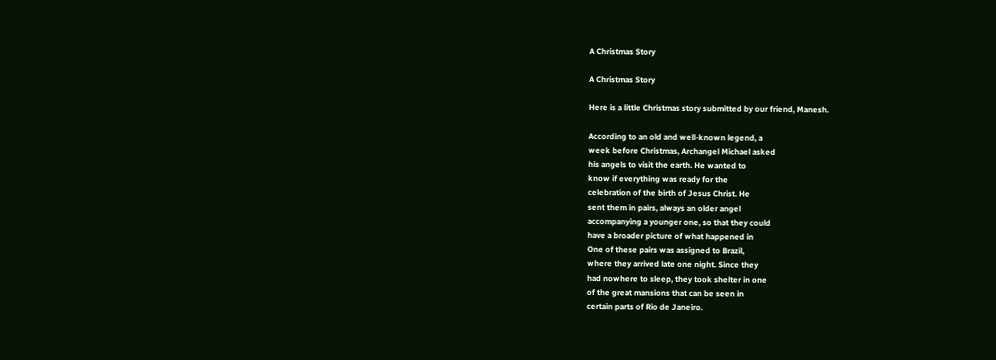A Christmas Story

A Christmas Story

Here is a little Christmas story submitted by our friend, Manesh.

According to an old and well-known legend, a
week before Christmas, Archangel Michael asked
his angels to visit the earth. He wanted to
know if everything was ready for the
celebration of the birth of Jesus Christ. He
sent them in pairs, always an older angel
accompanying a younger one, so that they could
have a broader picture of what happened in
One of these pairs was assigned to Brazil,
where they arrived late one night. Since they
had nowhere to sleep, they took shelter in one
of the great mansions that can be seen in
certain parts of Rio de Janeiro.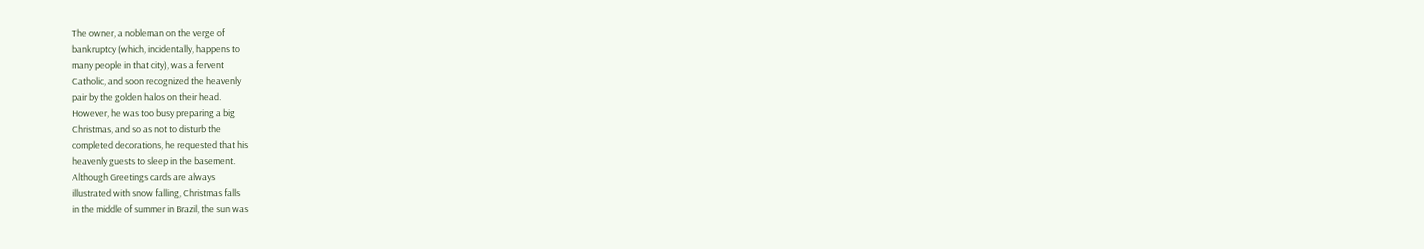The owner, a nobleman on the verge of
bankruptcy (which, incidentally, happens to
many people in that city), was a fervent
Catholic, and soon recognized the heavenly
pair by the golden halos on their head.
However, he was too busy preparing a big
Christmas, and so as not to disturb the
completed decorations, he requested that his
heavenly guests to sleep in the basement.
Although Greetings cards are always
illustrated with snow falling, Christmas falls
in the middle of summer in Brazil, the sun was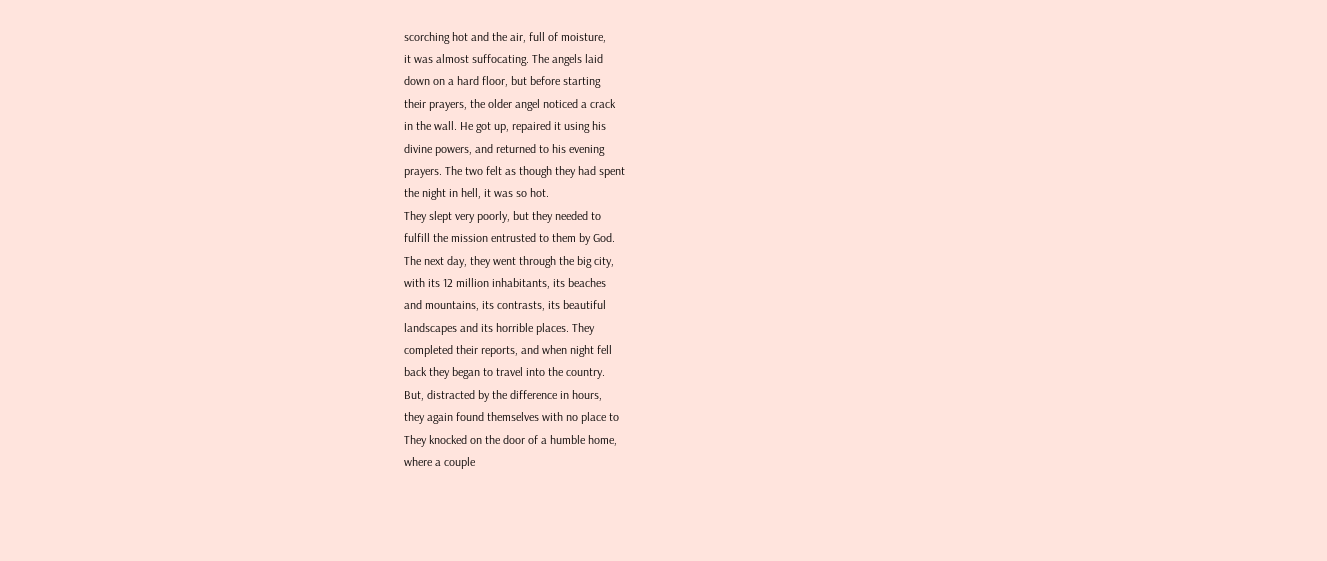scorching hot and the air, full of moisture,
it was almost suffocating. The angels laid
down on a hard floor, but before starting
their prayers, the older angel noticed a crack
in the wall. He got up, repaired it using his
divine powers, and returned to his evening
prayers. The two felt as though they had spent
the night in hell, it was so hot.
They slept very poorly, but they needed to
fulfill the mission entrusted to them by God.
The next day, they went through the big city,
with its 12 million inhabitants, its beaches
and mountains, its contrasts, its beautiful
landscapes and its horrible places. They
completed their reports, and when night fell
back they began to travel into the country.
But, distracted by the difference in hours,
they again found themselves with no place to
They knocked on the door of a humble home,
where a couple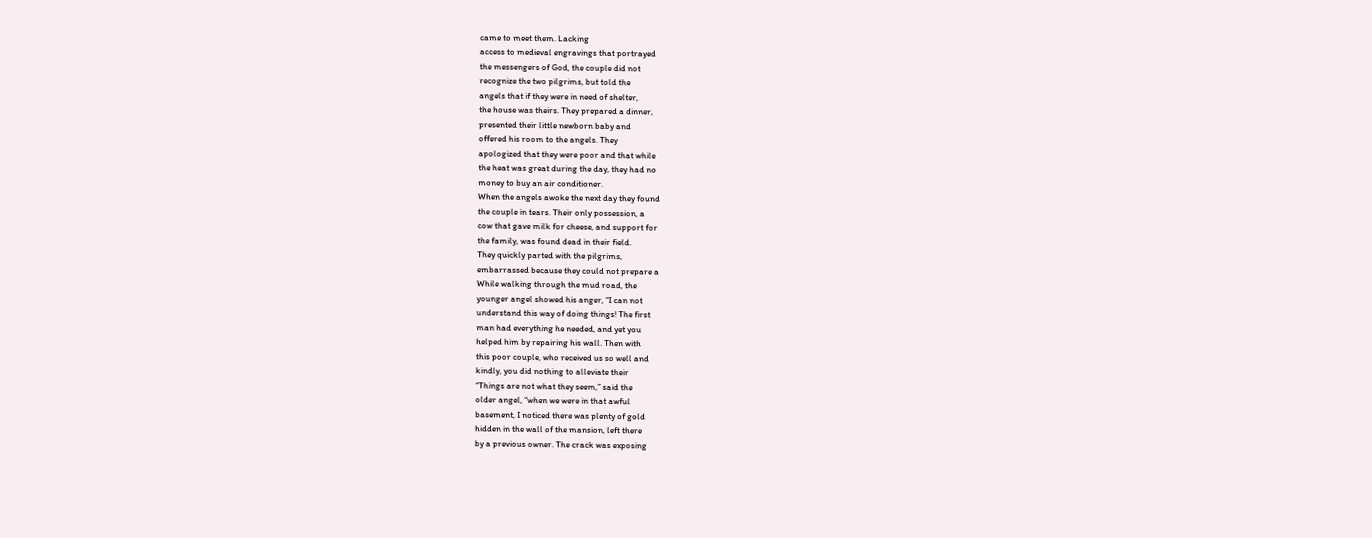came to meet them. Lacking
access to medieval engravings that portrayed
the messengers of God, the couple did not
recognize the two pilgrims, but told the
angels that if they were in need of shelter,
the house was theirs. They prepared a dinner,
presented their little newborn baby and
offered his room to the angels. They
apologized that they were poor and that while
the heat was great during the day, they had no
money to buy an air conditioner.
When the angels awoke the next day they found
the couple in tears. Their only possession, a
cow that gave milk for cheese, and support for
the family, was found dead in their field.
They quickly parted with the pilgrims,
embarrassed because they could not prepare a
While walking through the mud road, the
younger angel showed his anger, “I can not
understand this way of doing things! The first
man had everything he needed, and yet you
helped him by repairing his wall. Then with
this poor couple, who received us so well and
kindly, you did nothing to alleviate their
“Things are not what they seem,” said the
older angel, “when we were in that awful
basement, I noticed there was plenty of gold
hidden in the wall of the mansion, left there
by a previous owner. The crack was exposing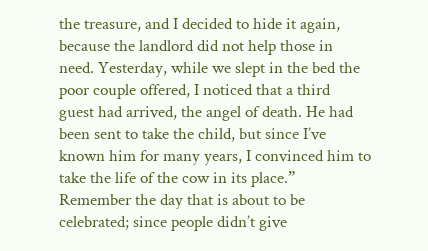the treasure, and I decided to hide it again,
because the landlord did not help those in
need. Yesterday, while we slept in the bed the
poor couple offered, I noticed that a third
guest had arrived, the angel of death. He had
been sent to take the child, but since I’ve
known him for many years, I convinced him to
take the life of the cow in its place.”
Remember the day that is about to be
celebrated; since people didn’t give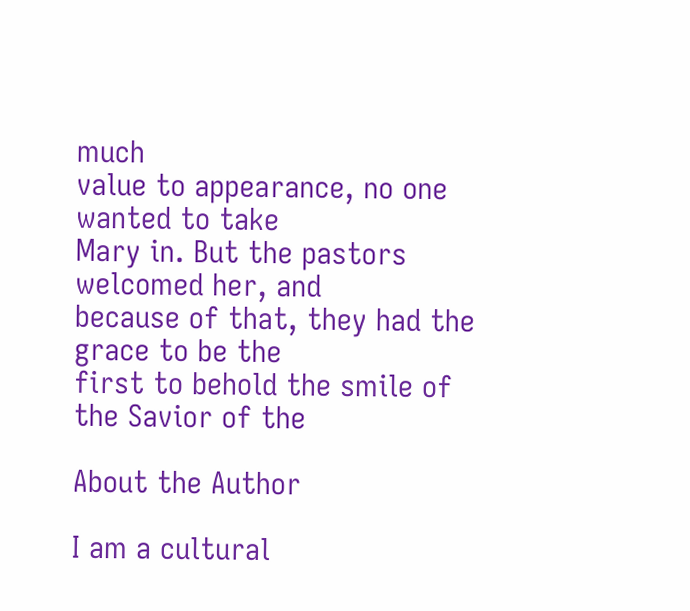much
value to appearance, no one wanted to take
Mary in. But the pastors welcomed her, and
because of that, they had the grace to be the
first to behold the smile of the Savior of the

About the Author

I am a cultural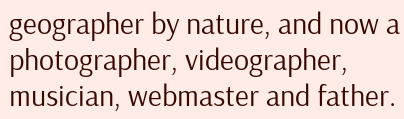geographer by nature, and now a photographer, videographer, musician, webmaster and father.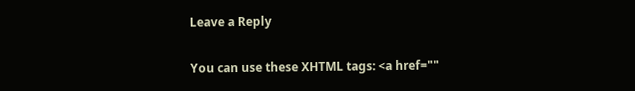Leave a Reply

You can use these XHTML tags: <a href=""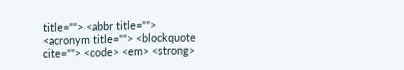title=""> <abbr title=""> <acronym title=""> <blockquote cite=""> <code> <em> <strong>